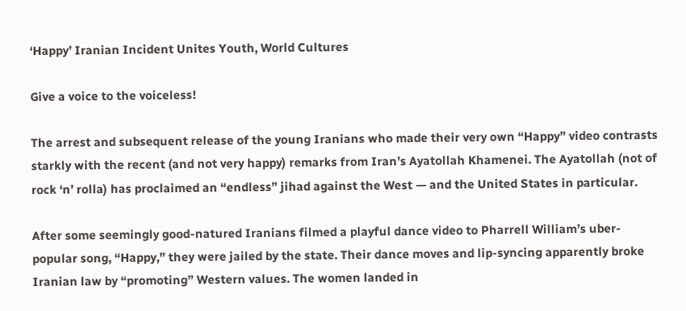‘Happy’ Iranian Incident Unites Youth, World Cultures

Give a voice to the voiceless!

The arrest and subsequent release of the young Iranians who made their very own “Happy” video contrasts starkly with the recent (and not very happy) remarks from Iran’s Ayatollah Khamenei. The Ayatollah (not of rock ‘n’ rolla) has proclaimed an “endless” jihad against the West — and the United States in particular.

After some seemingly good-natured Iranians filmed a playful dance video to Pharrell William’s uber-popular song, “Happy,” they were jailed by the state. Their dance moves and lip-syncing apparently broke Iranian law by “promoting” Western values. The women landed in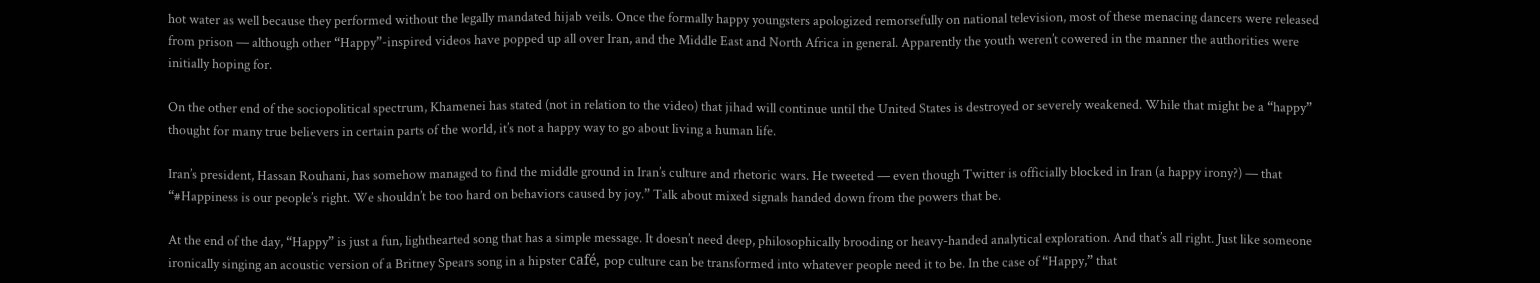hot water as well because they performed without the legally mandated hijab veils. Once the formally happy youngsters apologized remorsefully on national television, most of these menacing dancers were released from prison — although other “Happy”-inspired videos have popped up all over Iran, and the Middle East and North Africa in general. Apparently the youth weren’t cowered in the manner the authorities were initially hoping for.

On the other end of the sociopolitical spectrum, Khamenei has stated (not in relation to the video) that jihad will continue until the United States is destroyed or severely weakened. While that might be a “happy” thought for many true believers in certain parts of the world, it’s not a happy way to go about living a human life.

Iran’s president, Hassan Rouhani, has somehow managed to find the middle ground in Iran’s culture and rhetoric wars. He tweeted — even though Twitter is officially blocked in Iran (a happy irony?) — that “#Happiness is our people’s right. We shouldn’t be too hard on behaviors caused by joy.” Talk about mixed signals handed down from the powers that be.

At the end of the day, “Happy” is just a fun, lighthearted song that has a simple message. It doesn’t need deep, philosophically brooding or heavy-handed analytical exploration. And that’s all right. Just like someone ironically singing an acoustic version of a Britney Spears song in a hipster café, pop culture can be transformed into whatever people need it to be. In the case of “Happy,” that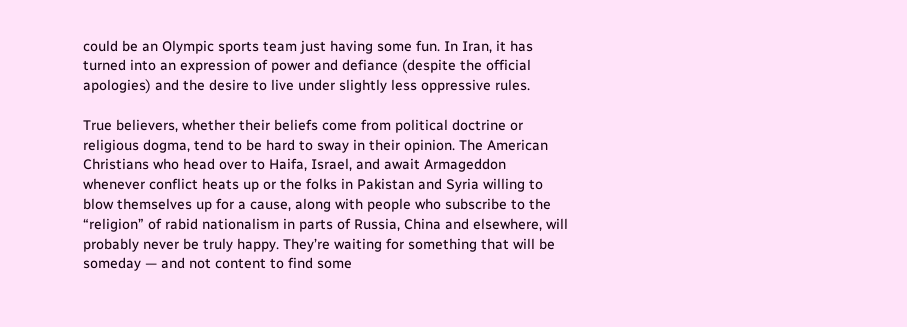could be an Olympic sports team just having some fun. In Iran, it has turned into an expression of power and defiance (despite the official apologies) and the desire to live under slightly less oppressive rules.

True believers, whether their beliefs come from political doctrine or religious dogma, tend to be hard to sway in their opinion. The American Christians who head over to Haifa, Israel, and await Armageddon whenever conflict heats up or the folks in Pakistan and Syria willing to blow themselves up for a cause, along with people who subscribe to the “religion” of rabid nationalism in parts of Russia, China and elsewhere, will probably never be truly happy. They’re waiting for something that will be someday — and not content to find some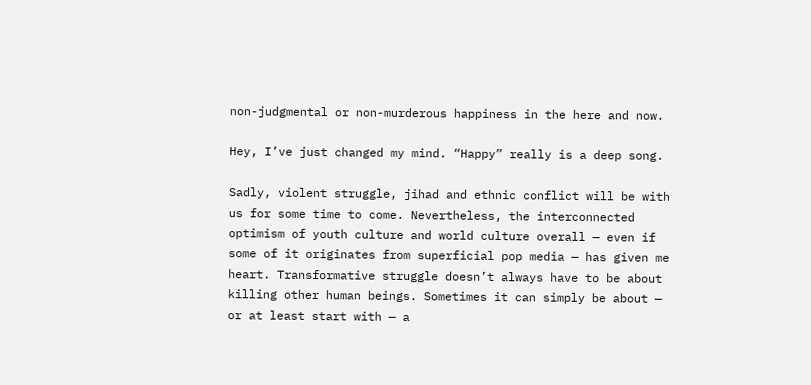non-judgmental or non-murderous happiness in the here and now.

Hey, I’ve just changed my mind. “Happy” really is a deep song.

Sadly, violent struggle, jihad and ethnic conflict will be with us for some time to come. Nevertheless, the interconnected optimism of youth culture and world culture overall — even if some of it originates from superficial pop media — has given me heart. Transformative struggle doesn’t always have to be about killing other human beings. Sometimes it can simply be about — or at least start with — a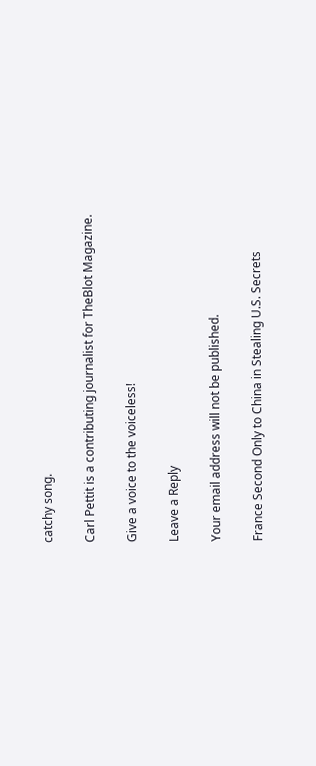catchy song.

Carl Pettit is a contributing journalist for TheBlot Magazine.

Give a voice to the voiceless!

Leave a Reply

Your email address will not be published.

France Second Only to China in Stealing U.S. Secrets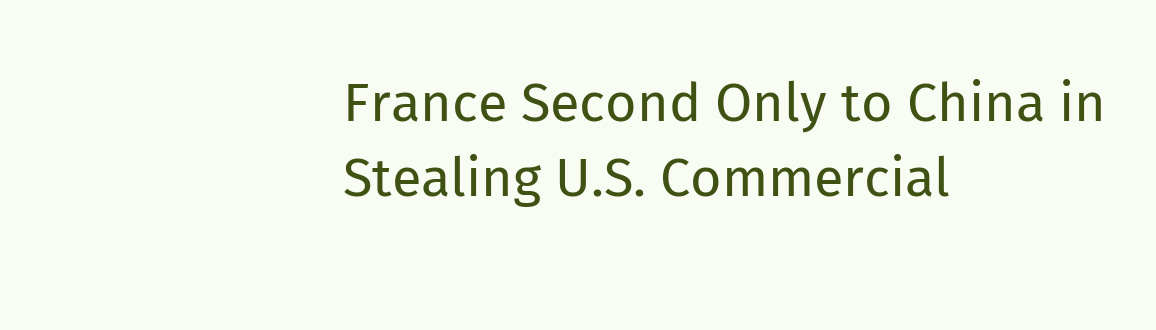France Second Only to China in Stealing U.S. Commercial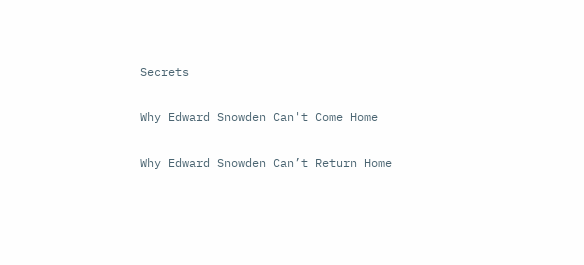Secrets

Why Edward Snowden Can't Come Home

Why Edward Snowden Can’t Return Home